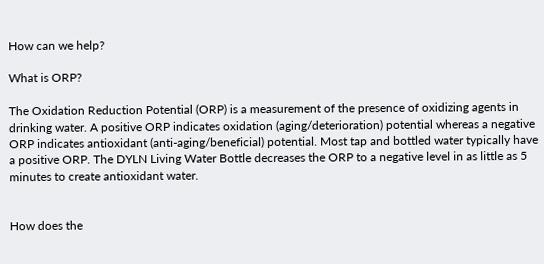How can we help?

What is ORP?

The Oxidation Reduction Potential (ORP) is a measurement of the presence of oxidizing agents in drinking water. A positive ORP indicates oxidation (aging/deterioration) potential whereas a negative ORP indicates antioxidant (anti-aging/beneficial) potential. Most tap and bottled water typically have a positive ORP. The DYLN Living Water Bottle decreases the ORP to a negative level in as little as 5 minutes to create antioxidant water.


How does the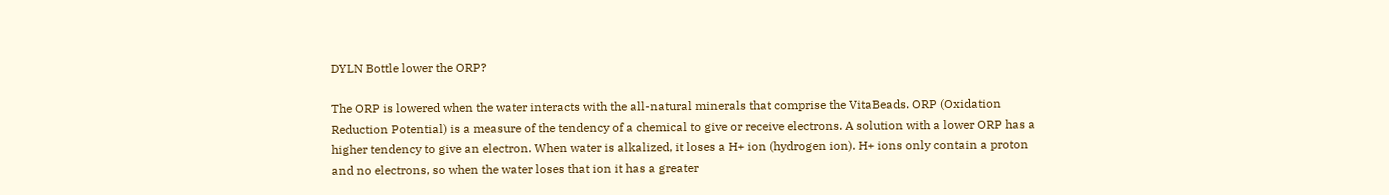DYLN Bottle lower the ORP?

The ORP is lowered when the water interacts with the all-natural minerals that comprise the VitaBeads. ORP (Oxidation Reduction Potential) is a measure of the tendency of a chemical to give or receive electrons. A solution with a lower ORP has a higher tendency to give an electron. When water is alkalized, it loses a H+ ion (hydrogen ion). H+ ions only contain a proton and no electrons, so when the water loses that ion it has a greater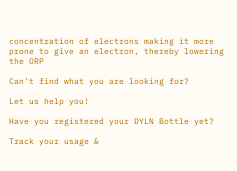concentration of electrons making it more prone to give an electron, thereby lowering the ORP

Can’t find what you are looking for?

Let us help you!

Have you registered your DYLN Bottle yet?

Track your usage &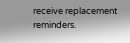receive replacement reminders.